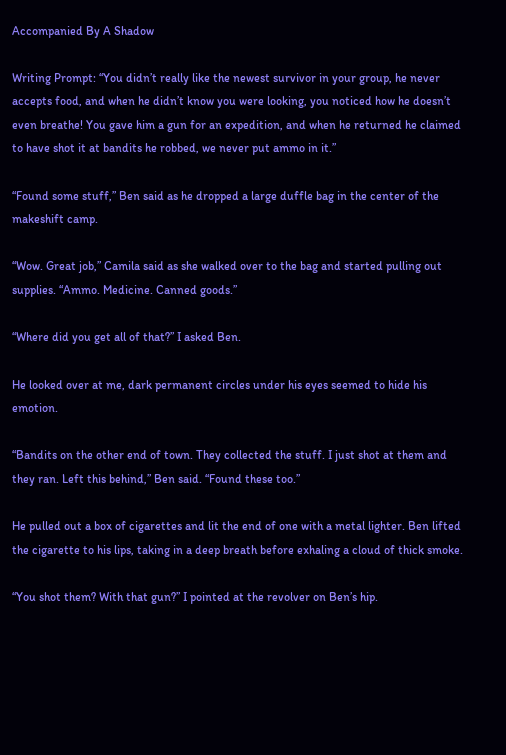Accompanied By A Shadow

Writing Prompt: “You didn’t really like the newest survivor in your group, he never accepts food, and when he didn’t know you were looking, you noticed how he doesn’t even breathe! You gave him a gun for an expedition, and when he returned he claimed to have shot it at bandits he robbed, we never put ammo in it.”

“Found some stuff,” Ben said as he dropped a large duffle bag in the center of the makeshift camp.

“Wow. Great job,” Camila said as she walked over to the bag and started pulling out supplies. “Ammo. Medicine. Canned goods.”

“Where did you get all of that?” I asked Ben.

He looked over at me, dark permanent circles under his eyes seemed to hide his emotion.

“Bandits on the other end of town. They collected the stuff. I just shot at them and they ran. Left this behind,” Ben said. “Found these too.”

He pulled out a box of cigarettes and lit the end of one with a metal lighter. Ben lifted the cigarette to his lips, taking in a deep breath before exhaling a cloud of thick smoke.

“You shot them? With that gun?” I pointed at the revolver on Ben’s hip.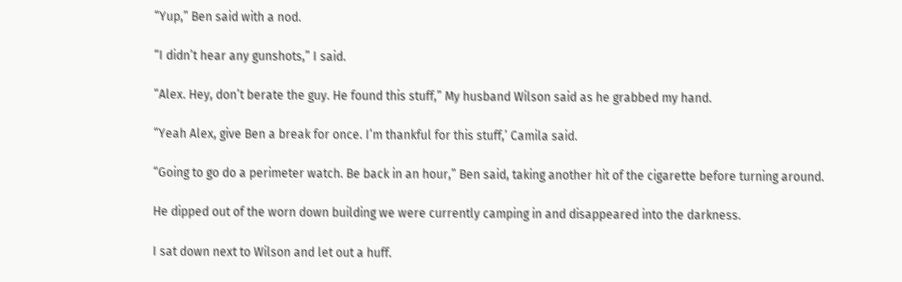“Yup,” Ben said with a nod.

“I didn’t hear any gunshots,” I said.

“Alex. Hey, don’t berate the guy. He found this stuff,” My husband Wilson said as he grabbed my hand.

“Yeah Alex, give Ben a break for once. I’m thankful for this stuff,’ Camila said.

“Going to go do a perimeter watch. Be back in an hour,” Ben said, taking another hit of the cigarette before turning around.

He dipped out of the worn down building we were currently camping in and disappeared into the darkness.

I sat down next to Wilson and let out a huff.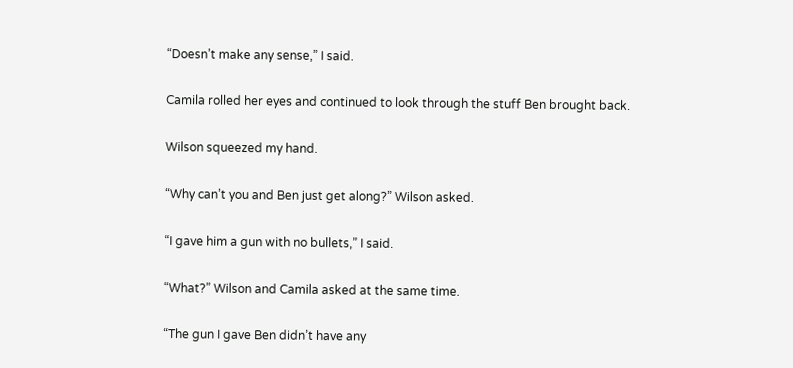“Doesn’t make any sense,” I said.

Camila rolled her eyes and continued to look through the stuff Ben brought back.

Wilson squeezed my hand.

“Why can’t you and Ben just get along?” Wilson asked.

“I gave him a gun with no bullets,” I said.

“What?” Wilson and Camila asked at the same time.

“The gun I gave Ben didn’t have any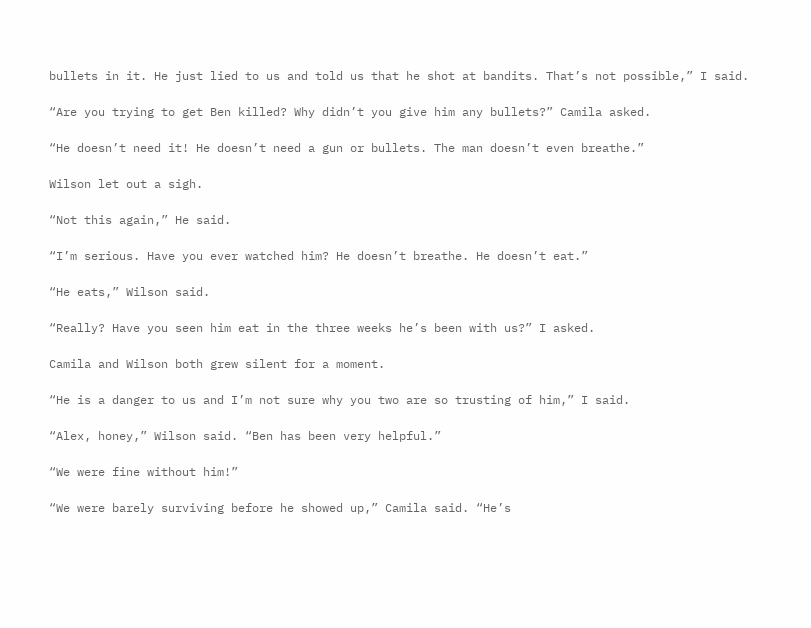bullets in it. He just lied to us and told us that he shot at bandits. That’s not possible,” I said.

“Are you trying to get Ben killed? Why didn’t you give him any bullets?” Camila asked.

“He doesn’t need it! He doesn’t need a gun or bullets. The man doesn’t even breathe.”

Wilson let out a sigh.

“Not this again,” He said.

“I’m serious. Have you ever watched him? He doesn’t breathe. He doesn’t eat.”

“He eats,” Wilson said.

“Really? Have you seen him eat in the three weeks he’s been with us?” I asked.

Camila and Wilson both grew silent for a moment.

“He is a danger to us and I’m not sure why you two are so trusting of him,” I said.

“Alex, honey,” Wilson said. “Ben has been very helpful.”

“We were fine without him!”

“We were barely surviving before he showed up,” Camila said. “He’s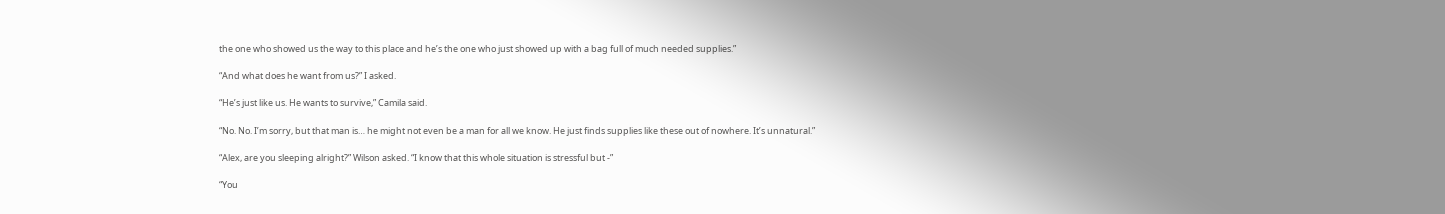the one who showed us the way to this place and he’s the one who just showed up with a bag full of much needed supplies.”

“And what does he want from us?” I asked.

“He’s just like us. He wants to survive,” Camila said.

“No. No. I’m sorry, but that man is… he might not even be a man for all we know. He just finds supplies like these out of nowhere. It’s unnatural.”

“Alex, are you sleeping alright?” Wilson asked. “I know that this whole situation is stressful but -”

“You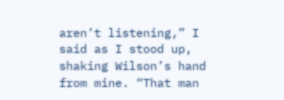aren’t listening,” I said as I stood up, shaking Wilson’s hand from mine. “That man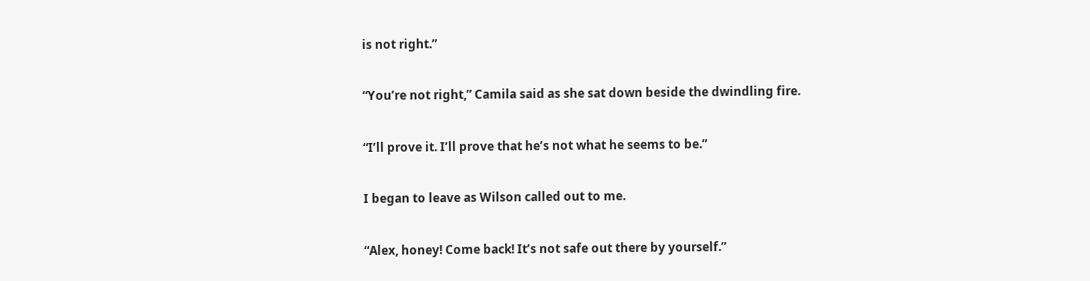is not right.”

“You’re not right,” Camila said as she sat down beside the dwindling fire.

“I’ll prove it. I’ll prove that he’s not what he seems to be.”

I began to leave as Wilson called out to me.

“Alex, honey! Come back! It’s not safe out there by yourself.”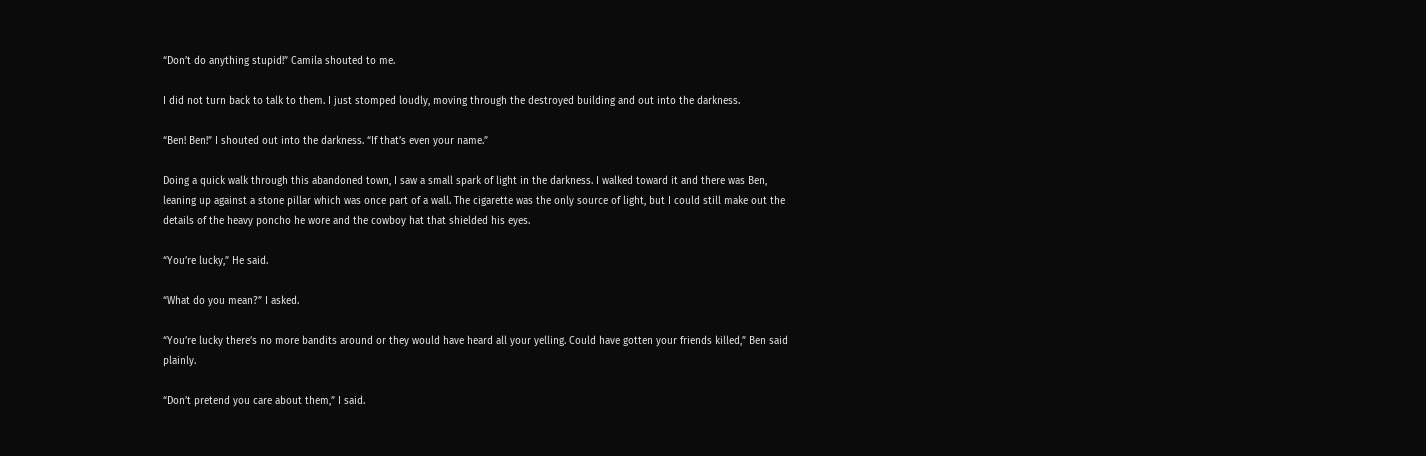“Don’t do anything stupid!” Camila shouted to me.

I did not turn back to talk to them. I just stomped loudly, moving through the destroyed building and out into the darkness.

“Ben! Ben!” I shouted out into the darkness. “If that’s even your name.”

Doing a quick walk through this abandoned town, I saw a small spark of light in the darkness. I walked toward it and there was Ben, leaning up against a stone pillar which was once part of a wall. The cigarette was the only source of light, but I could still make out the details of the heavy poncho he wore and the cowboy hat that shielded his eyes.

“You’re lucky,” He said.

“What do you mean?” I asked.

“You’re lucky there’s no more bandits around or they would have heard all your yelling. Could have gotten your friends killed,” Ben said plainly.

“Don’t pretend you care about them,” I said.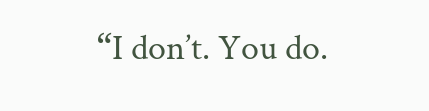“I don’t. You do.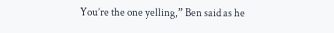You’re the one yelling,” Ben said as he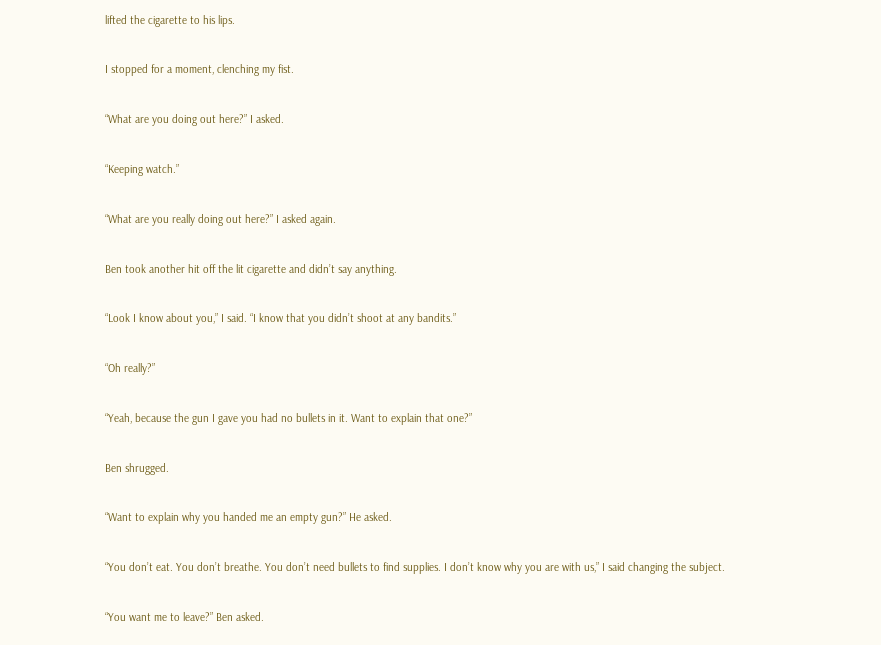lifted the cigarette to his lips.

I stopped for a moment, clenching my fist.

“What are you doing out here?” I asked.

“Keeping watch.”

“What are you really doing out here?” I asked again.

Ben took another hit off the lit cigarette and didn’t say anything.

“Look I know about you,” I said. “I know that you didn’t shoot at any bandits.”

“Oh really?”

“Yeah, because the gun I gave you had no bullets in it. Want to explain that one?”

Ben shrugged.

“Want to explain why you handed me an empty gun?” He asked.

“You don’t eat. You don’t breathe. You don’t need bullets to find supplies. I don’t know why you are with us,” I said changing the subject.

“You want me to leave?” Ben asked.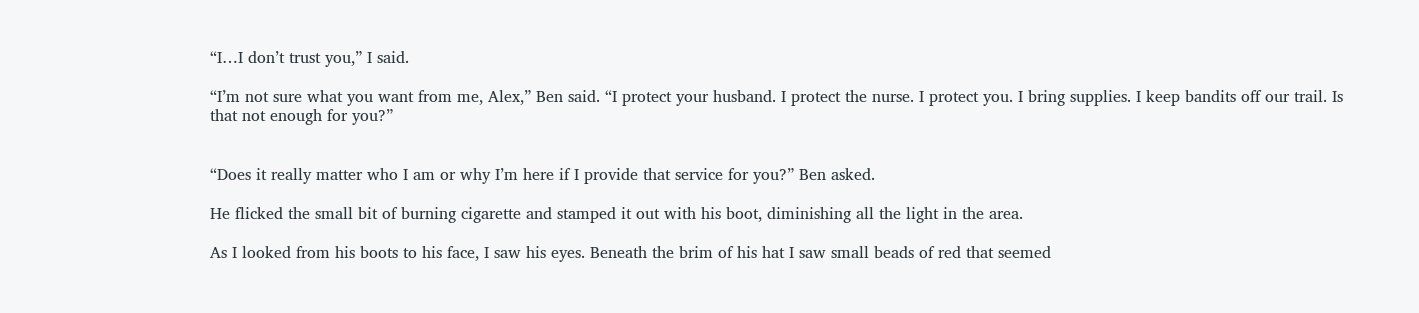“I…I don’t trust you,” I said.

“I’m not sure what you want from me, Alex,” Ben said. “I protect your husband. I protect the nurse. I protect you. I bring supplies. I keep bandits off our trail. Is that not enough for you?”


“Does it really matter who I am or why I’m here if I provide that service for you?” Ben asked.

He flicked the small bit of burning cigarette and stamped it out with his boot, diminishing all the light in the area.

As I looked from his boots to his face, I saw his eyes. Beneath the brim of his hat I saw small beads of red that seemed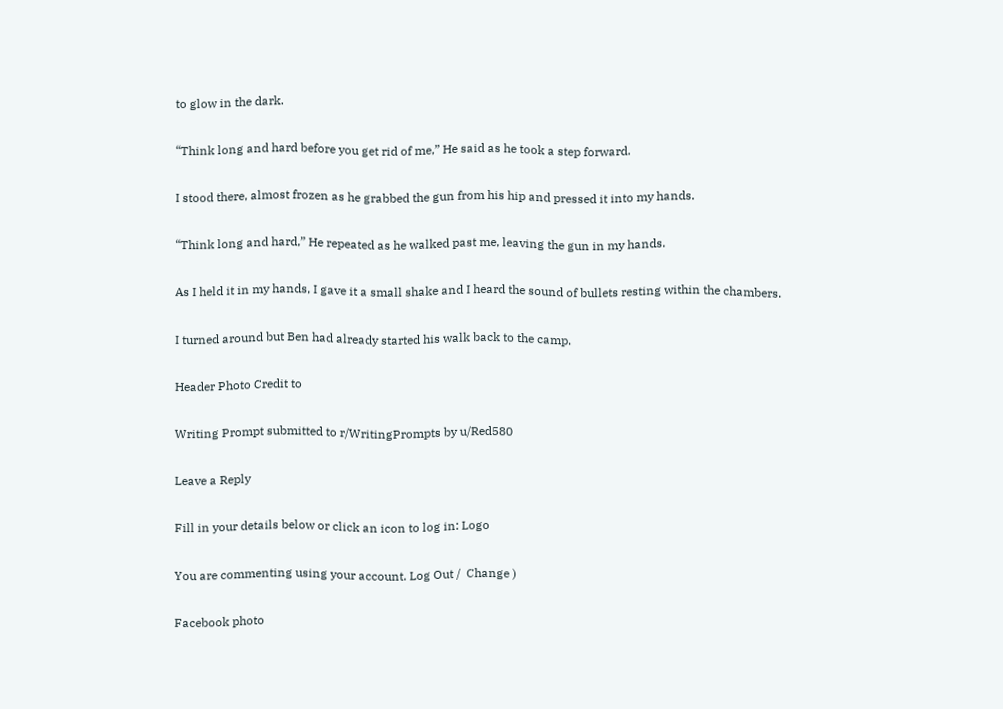to glow in the dark.

“Think long and hard before you get rid of me,” He said as he took a step forward.

I stood there, almost frozen as he grabbed the gun from his hip and pressed it into my hands.

“Think long and hard,” He repeated as he walked past me, leaving the gun in my hands.

As I held it in my hands, I gave it a small shake and I heard the sound of bullets resting within the chambers.

I turned around but Ben had already started his walk back to the camp.

Header Photo Credit to

Writing Prompt submitted to r/WritingPrompts by u/Red580

Leave a Reply

Fill in your details below or click an icon to log in: Logo

You are commenting using your account. Log Out /  Change )

Facebook photo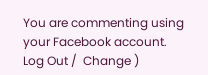You are commenting using your Facebook account. Log Out /  Change )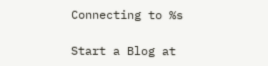Connecting to %s

Start a Blog at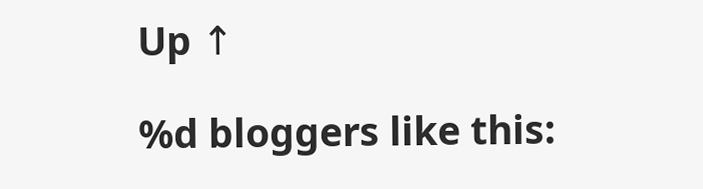Up ↑

%d bloggers like this: